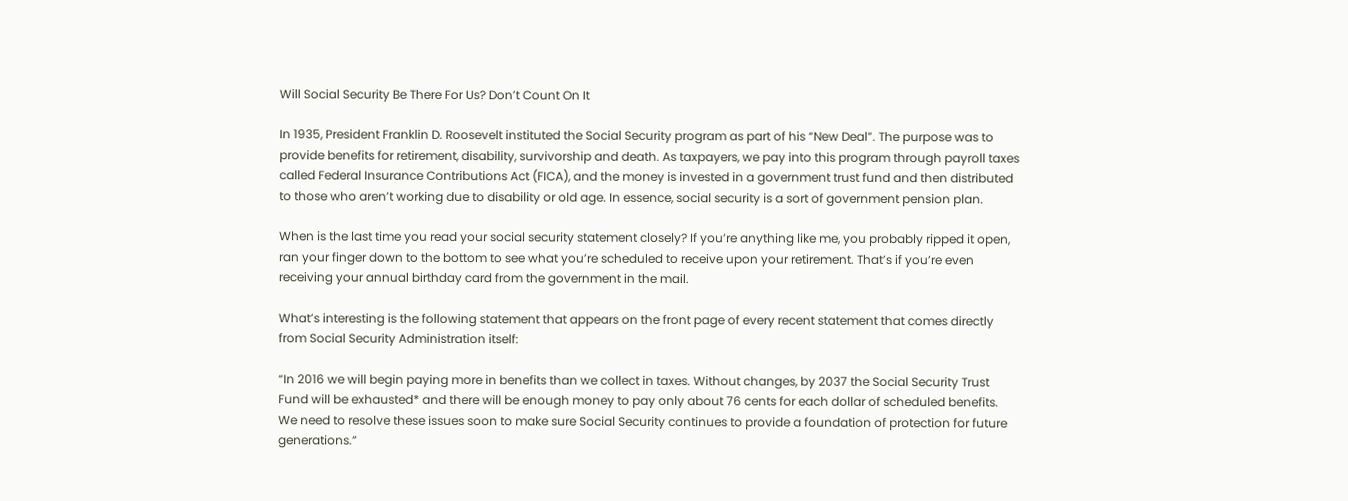Will Social Security Be There For Us? Don’t Count On It

In 1935, President Franklin D. Roosevelt instituted the Social Security program as part of his “New Deal”. The purpose was to provide benefits for retirement, disability, survivorship and death. As taxpayers, we pay into this program through payroll taxes called Federal Insurance Contributions Act (FICA), and the money is invested in a government trust fund and then distributed to those who aren’t working due to disability or old age. In essence, social security is a sort of government pension plan.

When is the last time you read your social security statement closely? If you’re anything like me, you probably ripped it open, ran your finger down to the bottom to see what you’re scheduled to receive upon your retirement. That’s if you’re even receiving your annual birthday card from the government in the mail.

What’s interesting is the following statement that appears on the front page of every recent statement that comes directly from Social Security Administration itself:

“In 2016 we will begin paying more in benefits than we collect in taxes. Without changes, by 2037 the Social Security Trust Fund will be exhausted* and there will be enough money to pay only about 76 cents for each dollar of scheduled benefits. We need to resolve these issues soon to make sure Social Security continues to provide a foundation of protection for future generations.”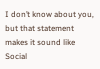I don’t know about you, but that statement makes it sound like Social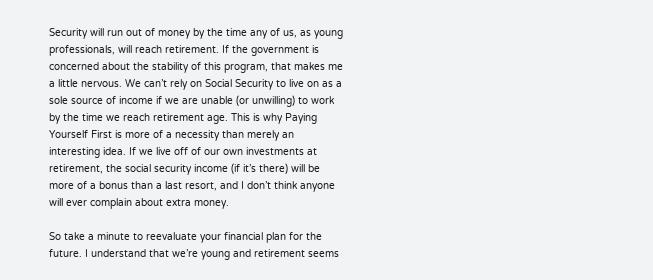Security will run out of money by the time any of us, as young professionals, will reach retirement. If the government is concerned about the stability of this program, that makes me a little nervous. We can’t rely on Social Security to live on as a sole source of income if we are unable (or unwilling) to work by the time we reach retirement age. This is why Paying Yourself First is more of a necessity than merely an interesting idea. If we live off of our own investments at retirement, the social security income (if it’s there) will be more of a bonus than a last resort, and I don’t think anyone will ever complain about extra money.

So take a minute to reevaluate your financial plan for the future. I understand that we’re young and retirement seems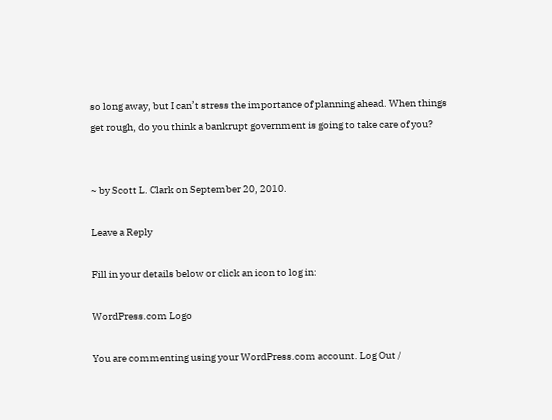so long away, but I can’t stress the importance of planning ahead. When things get rough, do you think a bankrupt government is going to take care of you?


~ by Scott L. Clark on September 20, 2010.

Leave a Reply

Fill in your details below or click an icon to log in:

WordPress.com Logo

You are commenting using your WordPress.com account. Log Out /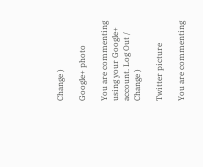Change )

Google+ photo

You are commenting using your Google+ account. Log Out /  Change )

Twitter picture

You are commenting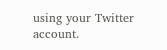using your Twitter account.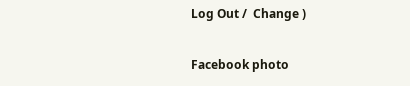Log Out /  Change )

Facebook photo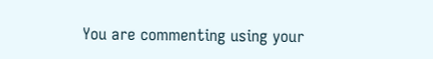You are commenting using your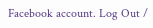Facebook account. Log Out /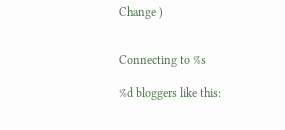Change )


Connecting to %s

%d bloggers like this: